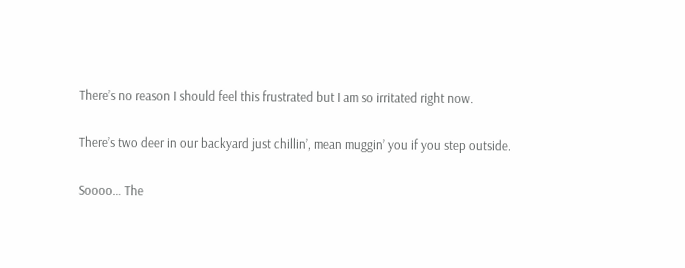There’s no reason I should feel this frustrated but I am so irritated right now.

There’s two deer in our backyard just chillin’, mean muggin’ you if you step outside.

Soooo… The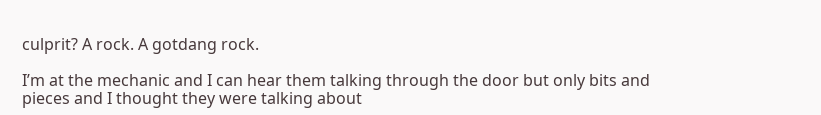culprit? A rock. A gotdang rock.

I’m at the mechanic and I can hear them talking through the door but only bits and pieces and I thought they were talking about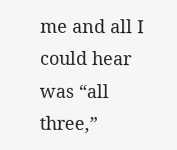me and all I could hear was “all three,”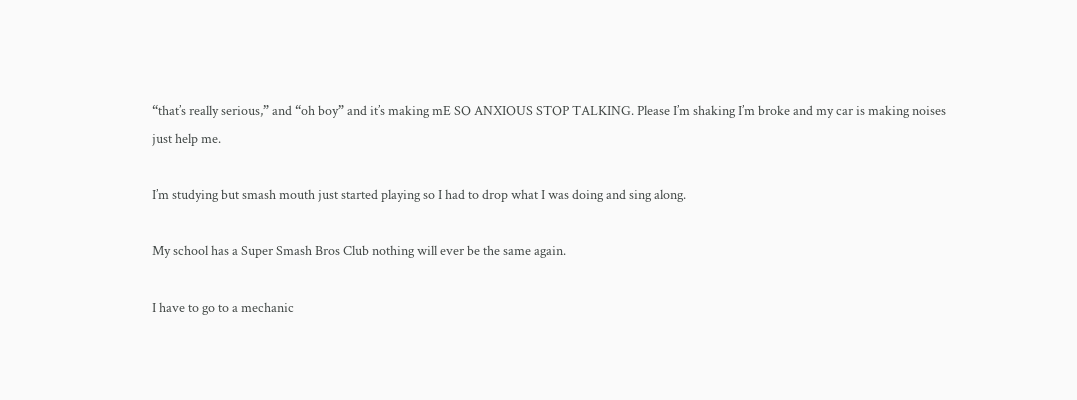“that’s really serious,” and “oh boy” and it’s making mE SO ANXIOUS STOP TALKING. Please I’m shaking I’m broke and my car is making noises just help me.

I’m studying but smash mouth just started playing so I had to drop what I was doing and sing along.

My school has a Super Smash Bros Club nothing will ever be the same again.

I have to go to a mechanic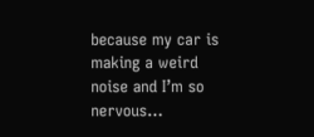because my car is making a weird noise and I’m so nervous…